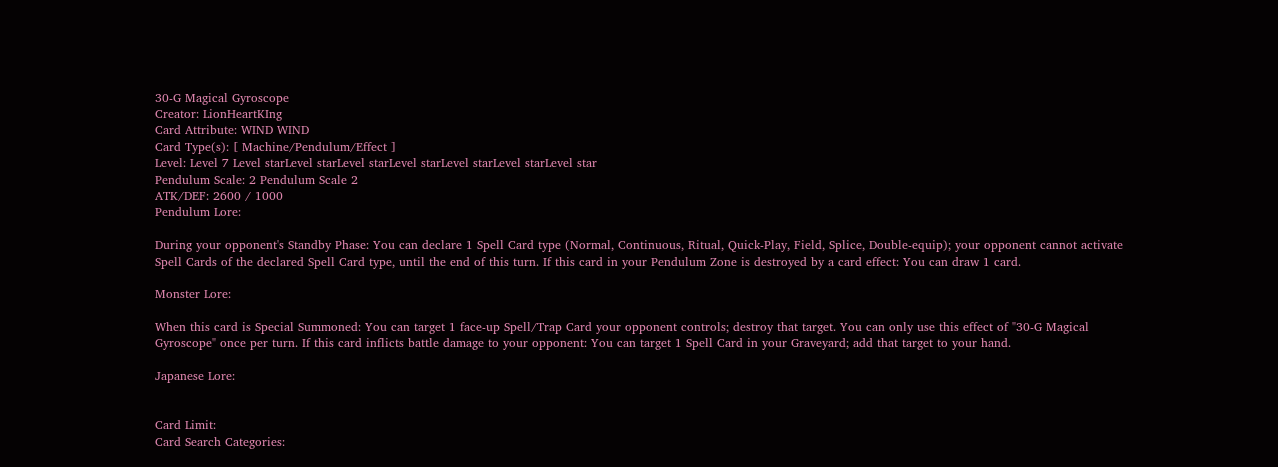30-G Magical Gyroscope
Creator: LionHeartKIng
Card Attribute: WIND WIND
Card Type(s): [ Machine/Pendulum/Effect ]
Level: Level 7 Level starLevel starLevel starLevel starLevel starLevel starLevel star
Pendulum Scale: 2 Pendulum Scale 2
ATK/DEF: 2600 / 1000
Pendulum Lore:

During your opponent's Standby Phase: You can declare 1 Spell Card type (Normal, Continuous, Ritual, Quick-Play, Field, Splice, Double-equip); your opponent cannot activate Spell Cards of the declared Spell Card type, until the end of this turn. If this card in your Pendulum Zone is destroyed by a card effect: You can draw 1 card.

Monster Lore:

When this card is Special Summoned: You can target 1 face-up Spell/Trap Card your opponent controls; destroy that target. You can only use this effect of "30-G Magical Gyroscope" once per turn. If this card inflicts battle damage to your opponent: You can target 1 Spell Card in your Graveyard; add that target to your hand.

Japanese Lore:


Card Limit:
Card Search Categories: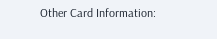Other Card Information: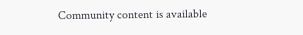Community content is available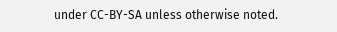under CC-BY-SA unless otherwise noted.